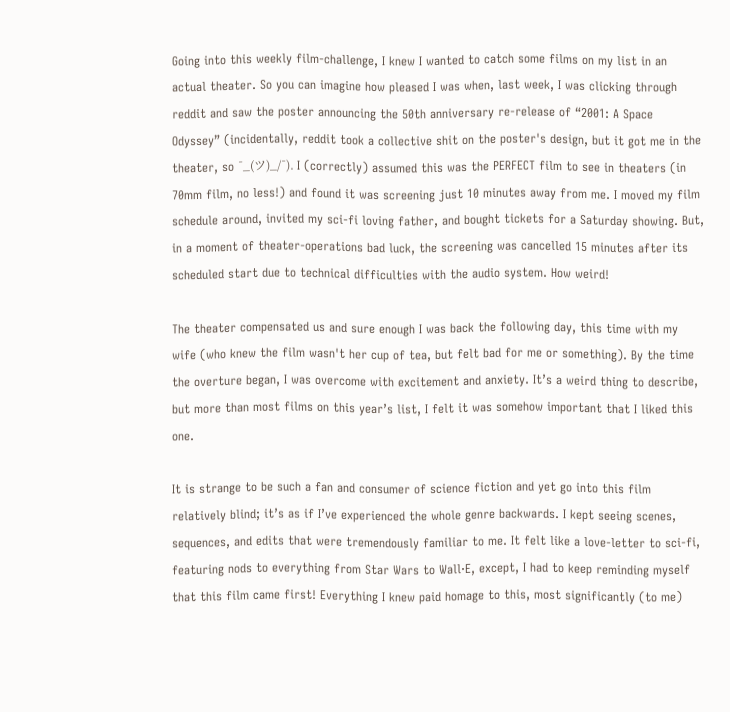Going into this weekly film-challenge, I knew I wanted to catch some films on my list in an actual theater. So you can imagine how pleased I was when, last week, I was clicking through reddit and saw the poster announcing the 50th anniversary re-release of “2001: A Space Odyssey” (incidentally, reddit took a collective shit on the poster's design, but it got me in the theater, so ¯_(ツ)_/¯). I (correctly) assumed this was the PERFECT film to see in theaters (in 70mm film, no less!) and found it was screening just 10 minutes away from me. I moved my film schedule around, invited my sci-fi loving father, and bought tickets for a Saturday showing. But, in a moment of theater-operations bad luck, the screening was cancelled 15 minutes after its scheduled start due to technical difficulties with the audio system. How weird!

The theater compensated us and sure enough I was back the following day, this time with my wife (who knew the film wasn't her cup of tea, but felt bad for me or something). By the time the overture began, I was overcome with excitement and anxiety. It’s a weird thing to describe, but more than most films on this year’s list, I felt it was somehow important that I liked this one.

It is strange to be such a fan and consumer of science fiction and yet go into this film relatively blind; it’s as if I’ve experienced the whole genre backwards. I kept seeing scenes, sequences, and edits that were tremendously familiar to me. It felt like a love-letter to sci-fi, featuring nods to everything from Star Wars to Wall·E, except, I had to keep reminding myself that this film came first! Everything I knew paid homage to this, most significantly (to me)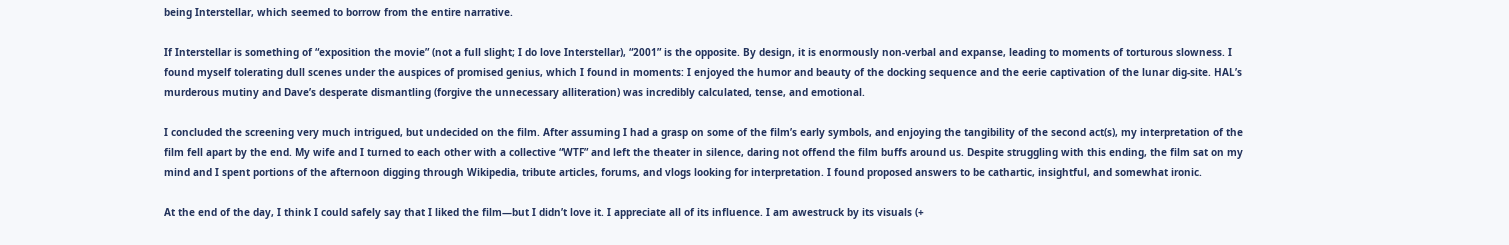being Interstellar, which seemed to borrow from the entire narrative.

If Interstellar is something of “exposition the movie” (not a full slight; I do love Interstellar), “2001” is the opposite. By design, it is enormously non-verbal and expanse, leading to moments of torturous slowness. I found myself tolerating dull scenes under the auspices of promised genius, which I found in moments: I enjoyed the humor and beauty of the docking sequence and the eerie captivation of the lunar dig-site. HAL’s murderous mutiny and Dave’s desperate dismantling (forgive the unnecessary alliteration) was incredibly calculated, tense, and emotional.

I concluded the screening very much intrigued, but undecided on the film. After assuming I had a grasp on some of the film’s early symbols, and enjoying the tangibility of the second act(s), my interpretation of the film fell apart by the end. My wife and I turned to each other with a collective “WTF” and left the theater in silence, daring not offend the film buffs around us. Despite struggling with this ending, the film sat on my mind and I spent portions of the afternoon digging through Wikipedia, tribute articles, forums, and vlogs looking for interpretation. I found proposed answers to be cathartic, insightful, and somewhat ironic.

At the end of the day, I think I could safely say that I liked the film—but I didn’t love it. I appreciate all of its influence. I am awestruck by its visuals (+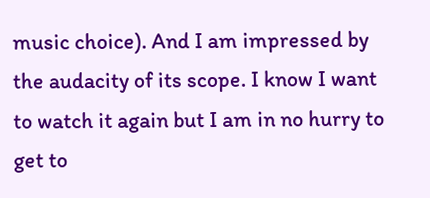music choice). And I am impressed by the audacity of its scope. I know I want to watch it again but I am in no hurry to get to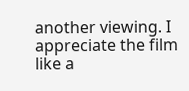another viewing. I appreciate the film like a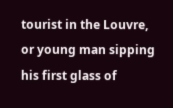tourist in the Louvre, or young man sipping his first glass of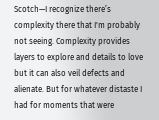Scotch—I recognize there’s complexity there that I'm probably not seeing. Complexity provides layers to explore and details to love but it can also veil defects and alienate. But for whatever distaste I had for moments that were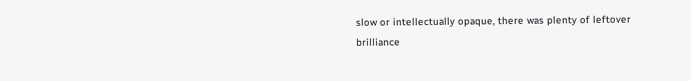slow or intellectually opaque, there was plenty of leftover brilliance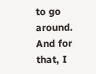to go around. And for that, I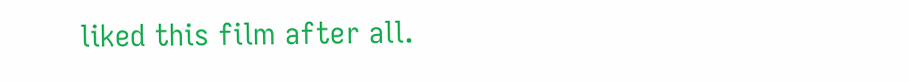liked this film after all.